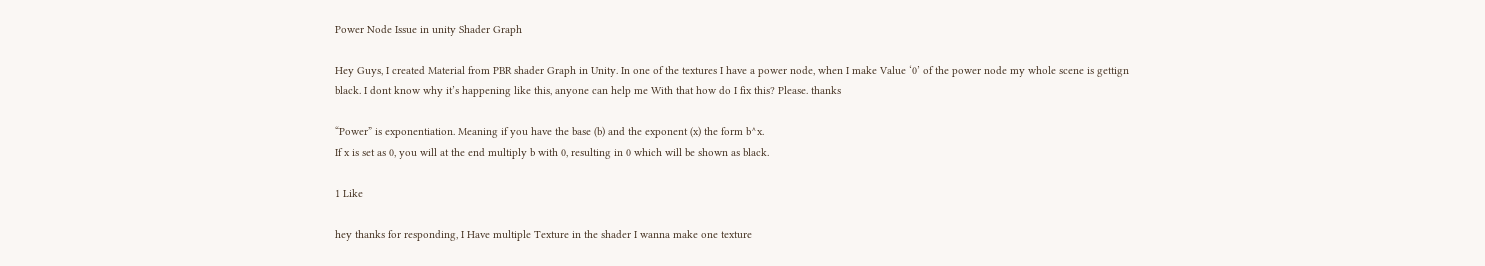Power Node Issue in unity Shader Graph

Hey Guys, I created Material from PBR shader Graph in Unity. In one of the textures I have a power node, when I make Value ‘0’ of the power node my whole scene is gettign black. I dont know why it’s happening like this, anyone can help me With that how do I fix this? Please. thanks

“Power” is exponentiation. Meaning if you have the base (b) and the exponent (x) the form b^x.
If x is set as 0, you will at the end multiply b with 0, resulting in 0 which will be shown as black.

1 Like

hey thanks for responding, I Have multiple Texture in the shader I wanna make one texture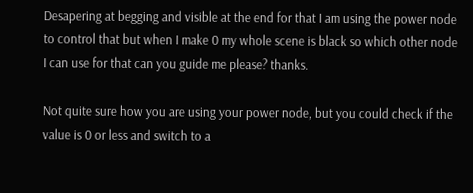Desapering at begging and visible at the end for that I am using the power node to control that but when I make 0 my whole scene is black so which other node I can use for that can you guide me please? thanks.

Not quite sure how you are using your power node, but you could check if the value is 0 or less and switch to a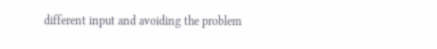different input and avoiding the problem